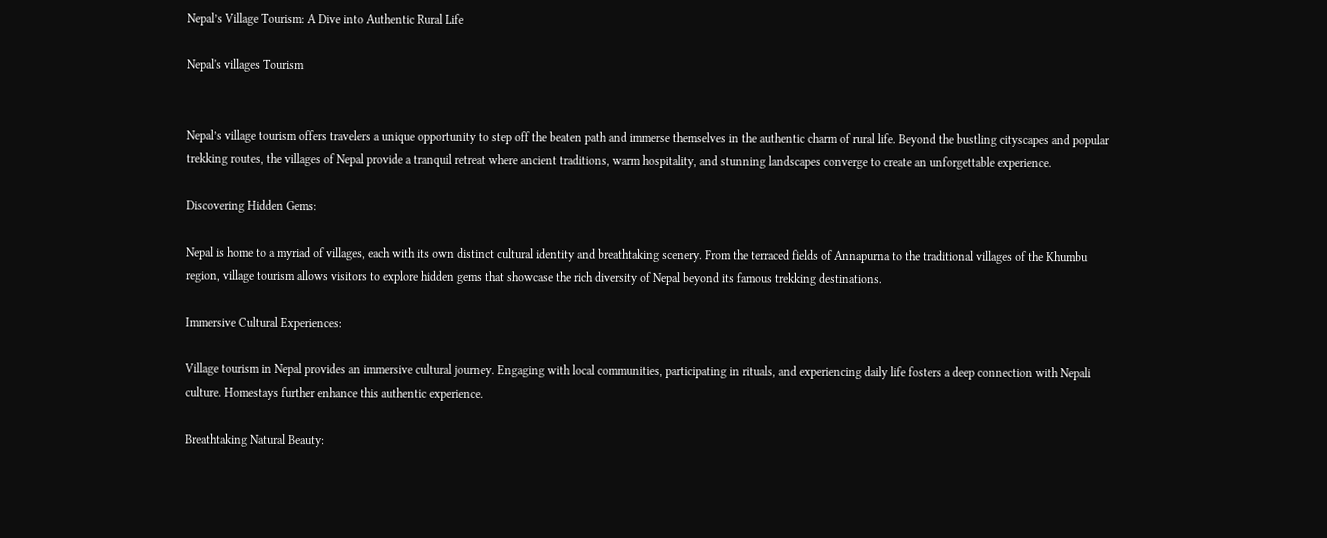Nepal’s Village Tourism: A Dive into Authentic Rural Life

Nepal's villages Tourism


Nepal’s village tourism offers travelers a unique opportunity to step off the beaten path and immerse themselves in the authentic charm of rural life. Beyond the bustling cityscapes and popular trekking routes, the villages of Nepal provide a tranquil retreat where ancient traditions, warm hospitality, and stunning landscapes converge to create an unforgettable experience.

Discovering Hidden Gems:

Nepal is home to a myriad of villages, each with its own distinct cultural identity and breathtaking scenery. From the terraced fields of Annapurna to the traditional villages of the Khumbu region, village tourism allows visitors to explore hidden gems that showcase the rich diversity of Nepal beyond its famous trekking destinations.

Immersive Cultural Experiences:

Village tourism in Nepal provides an immersive cultural journey. Engaging with local communities, participating in rituals, and experiencing daily life fosters a deep connection with Nepali culture. Homestays further enhance this authentic experience.

Breathtaking Natural Beauty: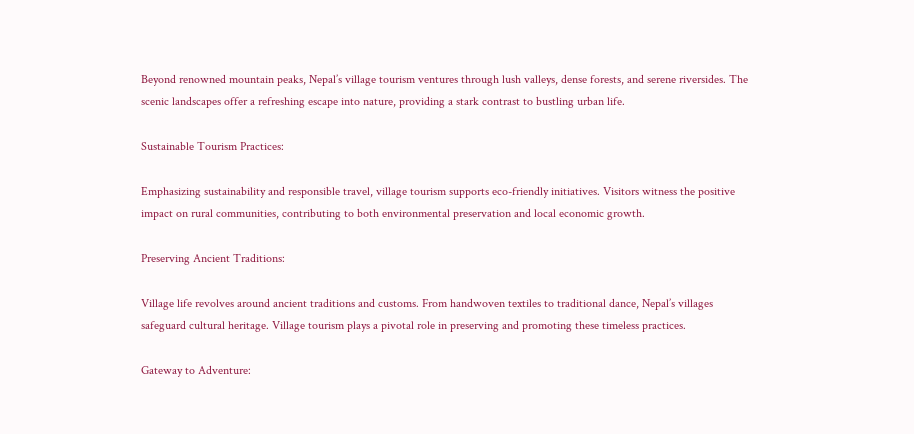Beyond renowned mountain peaks, Nepal’s village tourism ventures through lush valleys, dense forests, and serene riversides. The scenic landscapes offer a refreshing escape into nature, providing a stark contrast to bustling urban life.

Sustainable Tourism Practices:

Emphasizing sustainability and responsible travel, village tourism supports eco-friendly initiatives. Visitors witness the positive impact on rural communities, contributing to both environmental preservation and local economic growth.

Preserving Ancient Traditions:

Village life revolves around ancient traditions and customs. From handwoven textiles to traditional dance, Nepal’s villages safeguard cultural heritage. Village tourism plays a pivotal role in preserving and promoting these timeless practices.

Gateway to Adventure: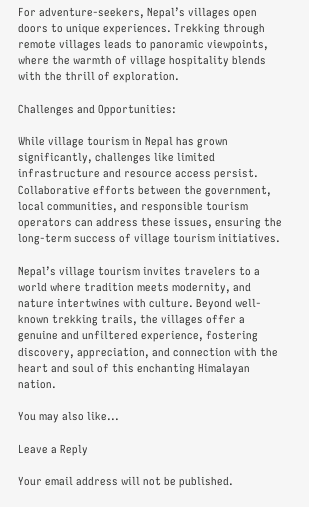For adventure-seekers, Nepal’s villages open doors to unique experiences. Trekking through remote villages leads to panoramic viewpoints, where the warmth of village hospitality blends with the thrill of exploration.

Challenges and Opportunities:

While village tourism in Nepal has grown significantly, challenges like limited infrastructure and resource access persist. Collaborative efforts between the government, local communities, and responsible tourism operators can address these issues, ensuring the long-term success of village tourism initiatives.

Nepal’s village tourism invites travelers to a world where tradition meets modernity, and nature intertwines with culture. Beyond well-known trekking trails, the villages offer a genuine and unfiltered experience, fostering discovery, appreciation, and connection with the heart and soul of this enchanting Himalayan nation.

You may also like...

Leave a Reply

Your email address will not be published.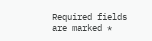Required fields are marked *